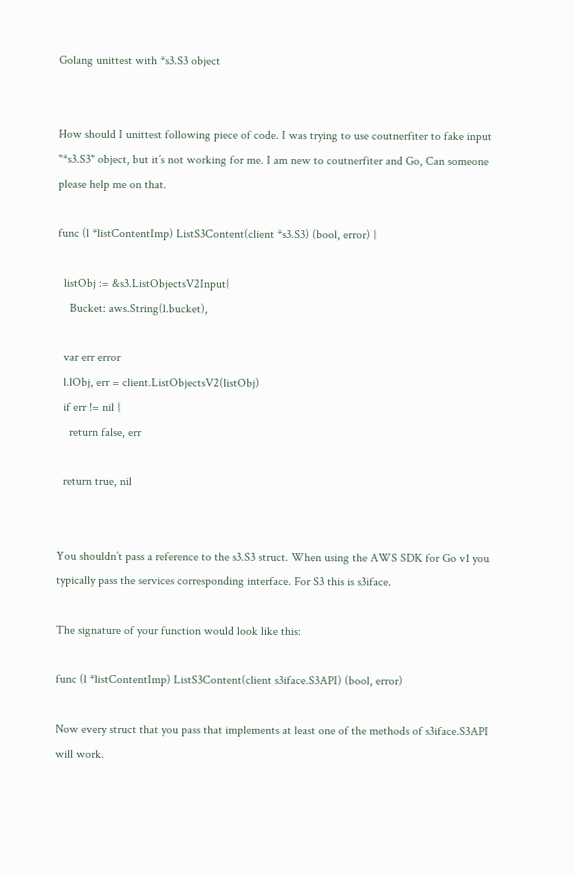Golang unittest with *s3.S3 object


How should I unittest following piece of code. I was trying to use coutnerfiter to fake input "*s3.S3" object, but it’s not working for me. I am new to coutnerfiter and Go, Can someone please help me on that.

func (l *listContentImp) ListS3Content(client *s3.S3) (bool, error) {

  listObj := &s3.ListObjectsV2Input{
    Bucket: aws.String(l.bucket),

  var err error
  l.lObj, err = client.ListObjectsV2(listObj)
  if err != nil {
    return false, err

  return true, nil


You shouldn’t pass a reference to the s3.S3 struct. When using the AWS SDK for Go v1 you typically pass the services corresponding interface. For S3 this is s3iface.

The signature of your function would look like this:

func (l *listContentImp) ListS3Content(client s3iface.S3API) (bool, error)

Now every struct that you pass that implements at least one of the methods of s3iface.S3API will work.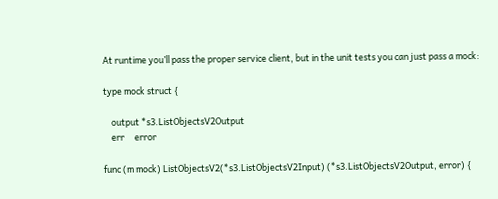At runtime you’ll pass the proper service client, but in the unit tests you can just pass a mock:

type mock struct {

    output *s3.ListObjectsV2Output
    err     error

func (m mock) ListObjectsV2(*s3.ListObjectsV2Input) (*s3.ListObjectsV2Output, error) {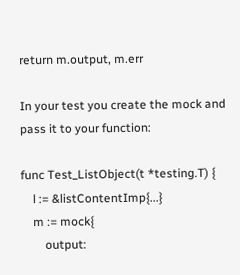return m.output, m.err

In your test you create the mock and pass it to your function:

func Test_ListObject(t *testing.T) {
    l := &listContentImp{...}
    m := mock{
        output: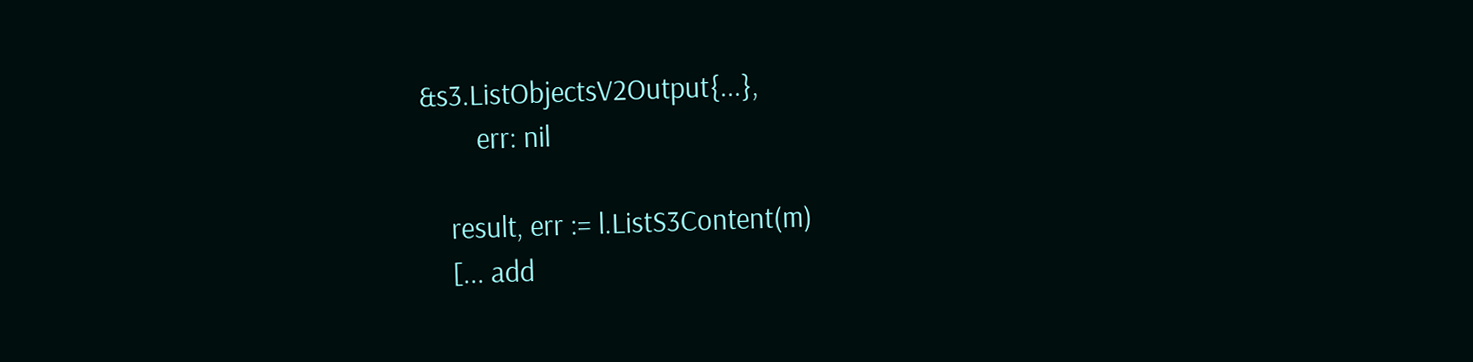&s3.ListObjectsV2Output{...},
        err: nil

    result, err := l.ListS3Content(m)
    [... add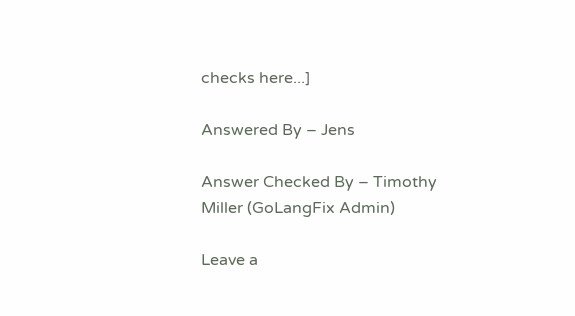checks here...]

Answered By – Jens

Answer Checked By – Timothy Miller (GoLangFix Admin)

Leave a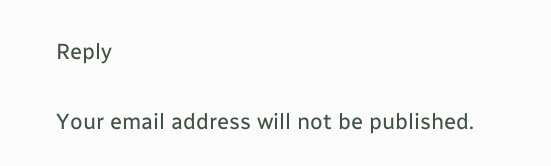Reply

Your email address will not be published.